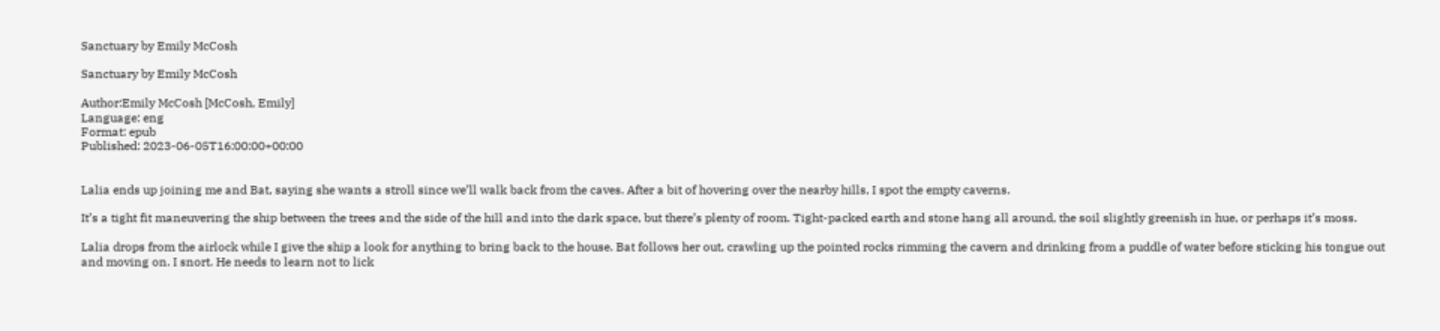Sanctuary by Emily McCosh

Sanctuary by Emily McCosh

Author:Emily McCosh [McCosh, Emily]
Language: eng
Format: epub
Published: 2023-06-05T16:00:00+00:00


Lalia ends up joining me and Bat, saying she wants a stroll since we’ll walk back from the caves. After a bit of hovering over the nearby hills, I spot the empty caverns.

It’s a tight fit maneuvering the ship between the trees and the side of the hill and into the dark space, but there’s plenty of room. Tight-packed earth and stone hang all around, the soil slightly greenish in hue, or perhaps it’s moss.

Lalia drops from the airlock while I give the ship a look for anything to bring back to the house. Bat follows her out, crawling up the pointed rocks rimming the cavern and drinking from a puddle of water before sticking his tongue out and moving on. I snort. He needs to learn not to lick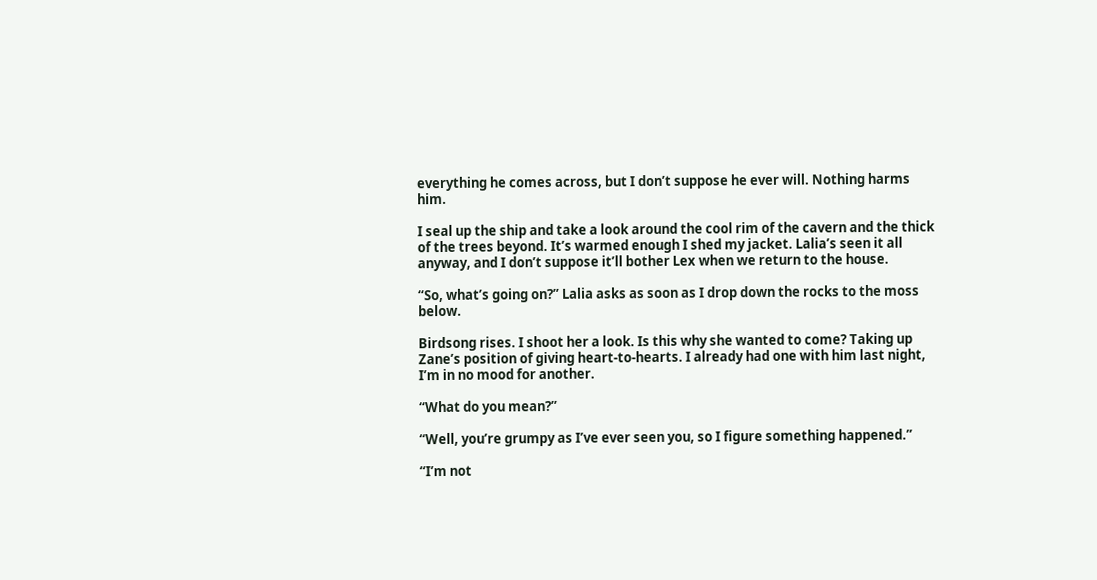everything he comes across, but I don’t suppose he ever will. Nothing harms him.

I seal up the ship and take a look around the cool rim of the cavern and the thick of the trees beyond. It’s warmed enough I shed my jacket. Lalia’s seen it all anyway, and I don’t suppose it’ll bother Lex when we return to the house.

“So, what’s going on?” Lalia asks as soon as I drop down the rocks to the moss below.

Birdsong rises. I shoot her a look. Is this why she wanted to come? Taking up Zane’s position of giving heart-to-hearts. I already had one with him last night, I’m in no mood for another.

“What do you mean?”

“Well, you’re grumpy as I’ve ever seen you, so I figure something happened.”

“I’m not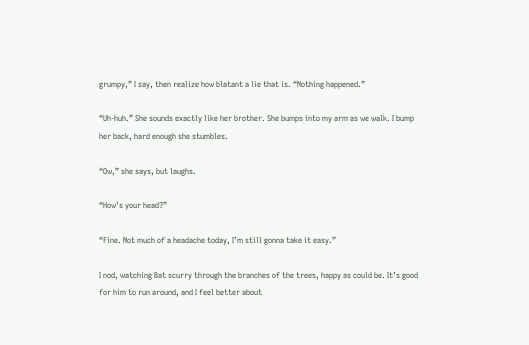grumpy,” I say, then realize how blatant a lie that is. “Nothing happened.”

“Uh-huh.” She sounds exactly like her brother. She bumps into my arm as we walk. I bump her back, hard enough she stumbles.

“Ow,” she says, but laughs.

“How’s your head?”

“Fine. Not much of a headache today, I’m still gonna take it easy.”

I nod, watching Bat scurry through the branches of the trees, happy as could be. It’s good for him to run around, and I feel better about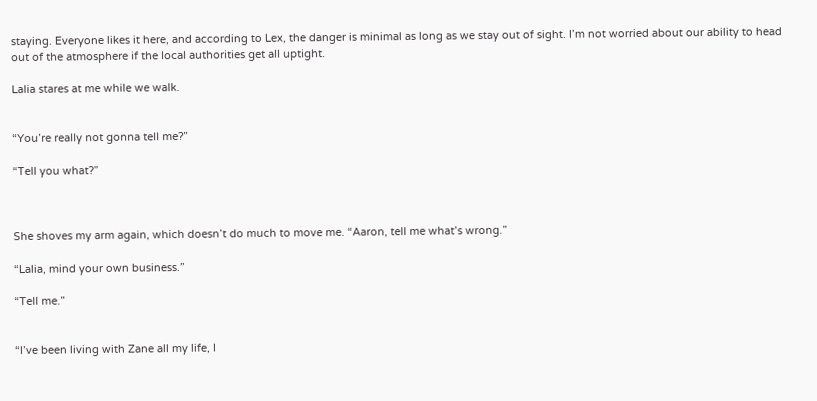staying. Everyone likes it here, and according to Lex, the danger is minimal as long as we stay out of sight. I’m not worried about our ability to head out of the atmosphere if the local authorities get all uptight.

Lalia stares at me while we walk.


“You’re really not gonna tell me?”

“Tell you what?”



She shoves my arm again, which doesn’t do much to move me. “Aaron, tell me what’s wrong.”

“Lalia, mind your own business.”

“Tell me.”


“I’ve been living with Zane all my life, I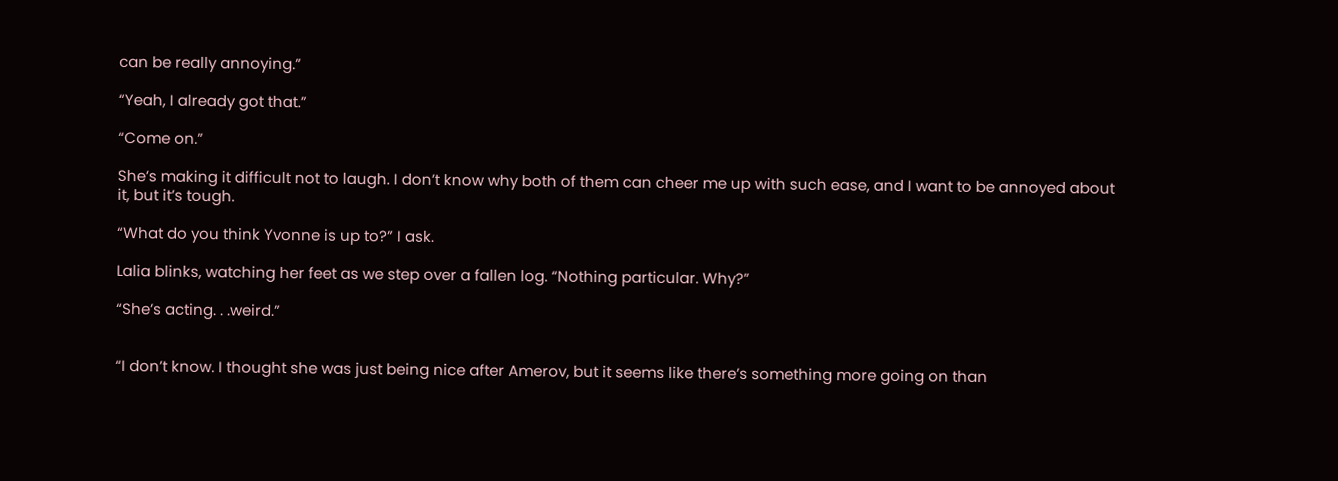can be really annoying.”

“Yeah, I already got that.”

“Come on.”

She’s making it difficult not to laugh. I don’t know why both of them can cheer me up with such ease, and I want to be annoyed about it, but it’s tough.

“What do you think Yvonne is up to?” I ask.

Lalia blinks, watching her feet as we step over a fallen log. “Nothing particular. Why?”

“She’s acting. . .weird.”


“I don’t know. I thought she was just being nice after Amerov, but it seems like there’s something more going on than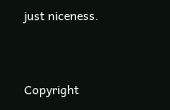just niceness.


Copyright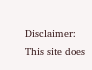Disclaimer:
This site does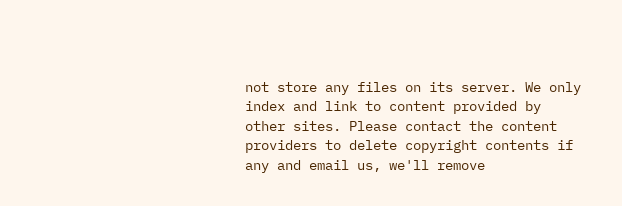not store any files on its server. We only index and link to content provided by other sites. Please contact the content providers to delete copyright contents if any and email us, we'll remove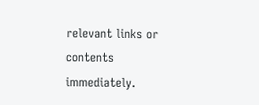relevant links or contents immediately.